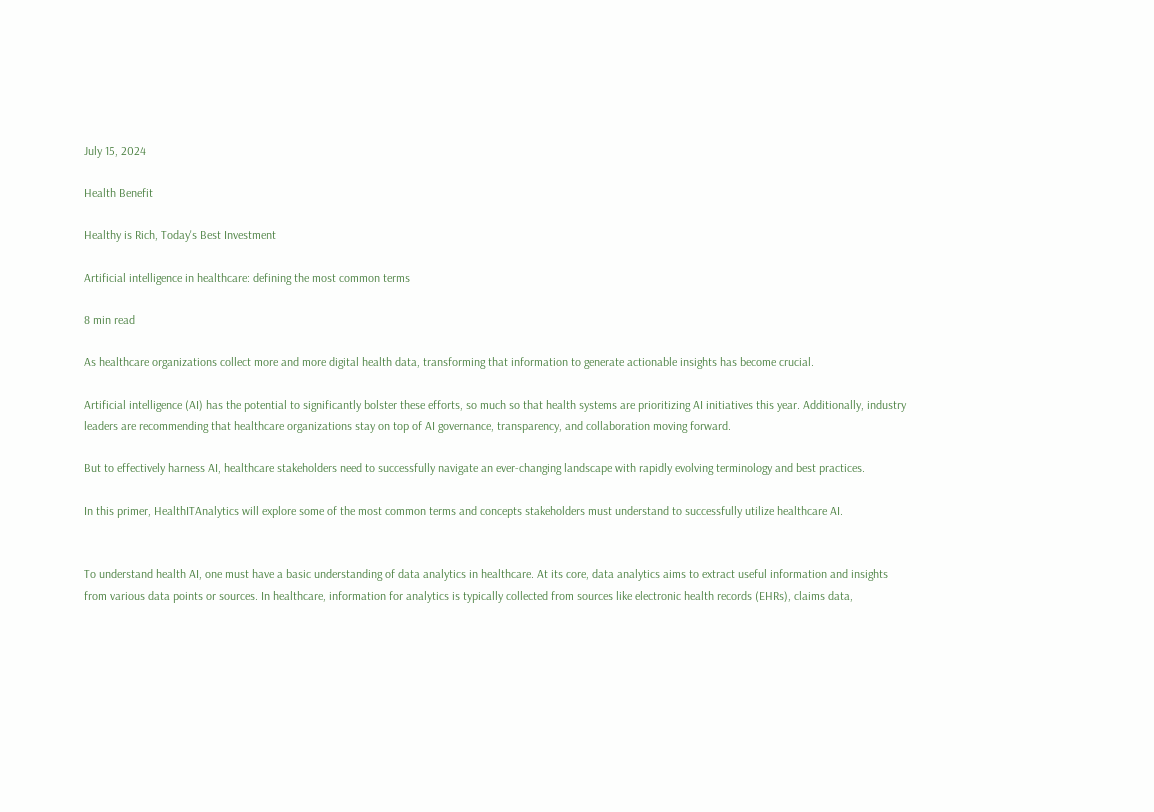July 15, 2024

Health Benefit

Healthy is Rich, Today's Best Investment

Artificial intelligence in healthcare: defining the most common terms

8 min read

As healthcare organizations collect more and more digital health data, transforming that information to generate actionable insights has become crucial.

Artificial intelligence (AI) has the potential to significantly bolster these efforts, so much so that health systems are prioritizing AI initiatives this year. Additionally, industry leaders are recommending that healthcare organizations stay on top of AI governance, transparency, and collaboration moving forward.

But to effectively harness AI, healthcare stakeholders need to successfully navigate an ever-changing landscape with rapidly evolving terminology and best practices.

In this primer, HealthITAnalytics will explore some of the most common terms and concepts stakeholders must understand to successfully utilize healthcare AI.


To understand health AI, one must have a basic understanding of data analytics in healthcare. At its core, data analytics aims to extract useful information and insights from various data points or sources. In healthcare, information for analytics is typically collected from sources like electronic health records (EHRs), claims data,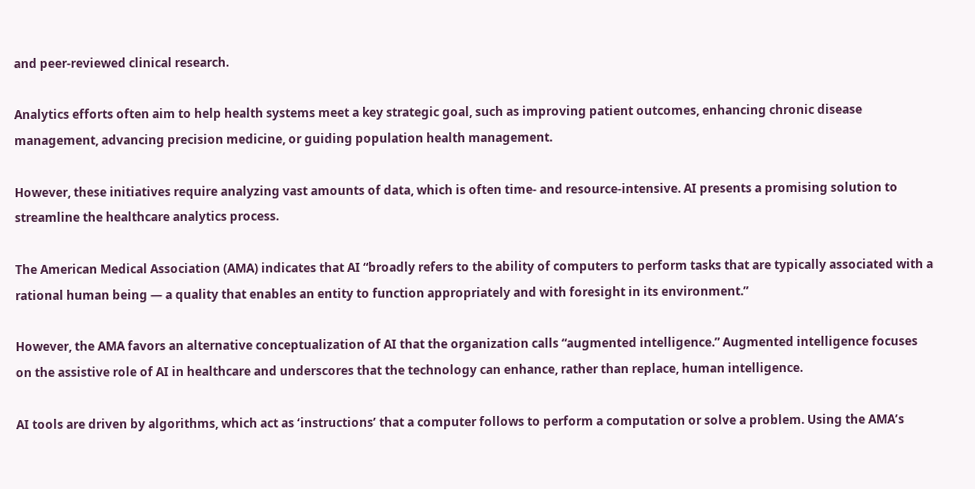and peer-reviewed clinical research.

Analytics efforts often aim to help health systems meet a key strategic goal, such as improving patient outcomes, enhancing chronic disease management, advancing precision medicine, or guiding population health management.

However, these initiatives require analyzing vast amounts of data, which is often time- and resource-intensive. AI presents a promising solution to streamline the healthcare analytics process.

The American Medical Association (AMA) indicates that AI “broadly refers to the ability of computers to perform tasks that are typically associated with a rational human being — a quality that enables an entity to function appropriately and with foresight in its environment.”

However, the AMA favors an alternative conceptualization of AI that the organization calls “augmented intelligence.” Augmented intelligence focuses on the assistive role of AI in healthcare and underscores that the technology can enhance, rather than replace, human intelligence.

AI tools are driven by algorithms, which act as ‘instructions’ that a computer follows to perform a computation or solve a problem. Using the AMA’s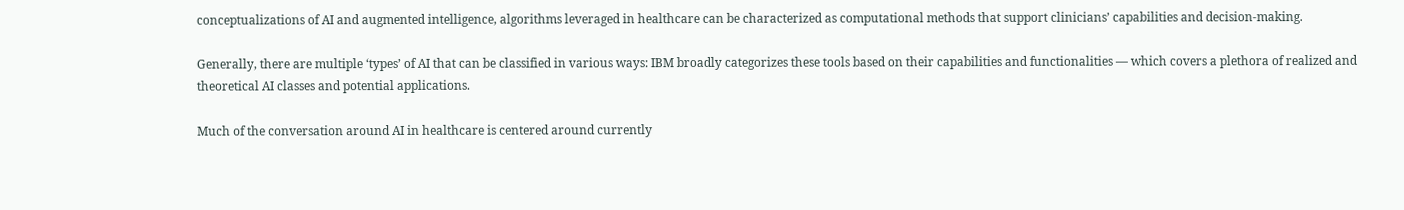conceptualizations of AI and augmented intelligence, algorithms leveraged in healthcare can be characterized as computational methods that support clinicians’ capabilities and decision-making.

Generally, there are multiple ‘types’ of AI that can be classified in various ways: IBM broadly categorizes these tools based on their capabilities and functionalities — which covers a plethora of realized and theoretical AI classes and potential applications.

Much of the conversation around AI in healthcare is centered around currently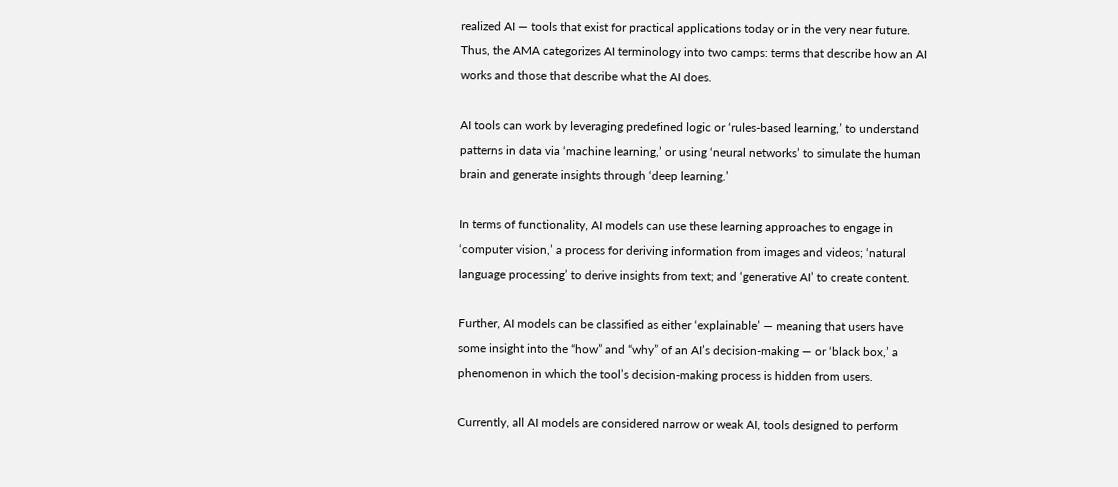realized AI — tools that exist for practical applications today or in the very near future. Thus, the AMA categorizes AI terminology into two camps: terms that describe how an AI works and those that describe what the AI does.

AI tools can work by leveraging predefined logic or ‘rules-based learning,’ to understand patterns in data via ‘machine learning,’ or using ‘neural networks’ to simulate the human brain and generate insights through ‘deep learning.’

In terms of functionality, AI models can use these learning approaches to engage in ‘computer vision,’ a process for deriving information from images and videos; ‘natural language processing’ to derive insights from text; and ‘generative AI’ to create content.

Further, AI models can be classified as either ‘explainable’ — meaning that users have some insight into the “how” and “why” of an AI’s decision-making — or ‘black box,’ a phenomenon in which the tool’s decision-making process is hidden from users.

Currently, all AI models are considered narrow or weak AI, tools designed to perform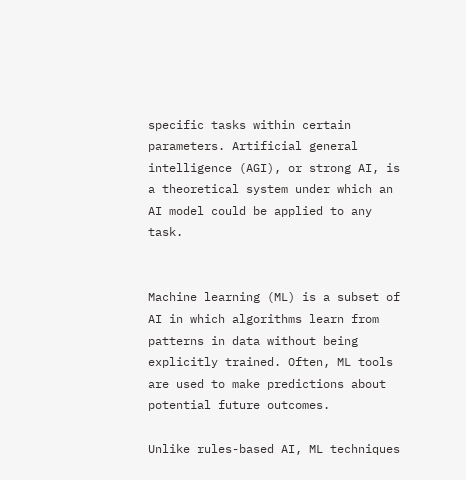specific tasks within certain parameters. Artificial general intelligence (AGI), or strong AI, is a theoretical system under which an AI model could be applied to any task.


Machine learning (ML) is a subset of AI in which algorithms learn from patterns in data without being explicitly trained. Often, ML tools are used to make predictions about potential future outcomes.

Unlike rules-based AI, ML techniques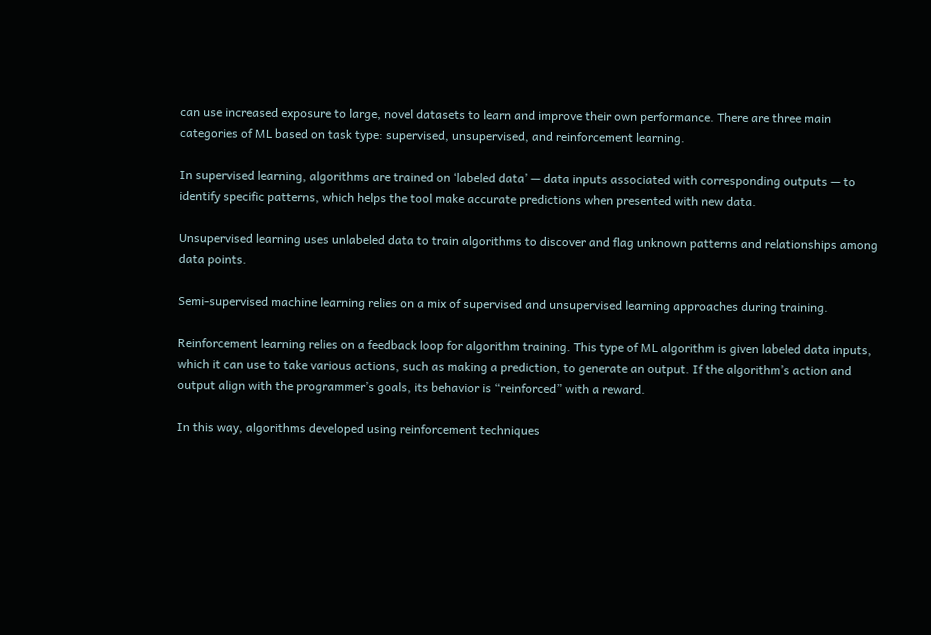can use increased exposure to large, novel datasets to learn and improve their own performance. There are three main categories of ML based on task type: supervised, unsupervised, and reinforcement learning.

In supervised learning, algorithms are trained on ‘labeled data’ — data inputs associated with corresponding outputs — to identify specific patterns, which helps the tool make accurate predictions when presented with new data.

Unsupervised learning uses unlabeled data to train algorithms to discover and flag unknown patterns and relationships among data points.

Semi-supervised machine learning relies on a mix of supervised and unsupervised learning approaches during training.

Reinforcement learning relies on a feedback loop for algorithm training. This type of ML algorithm is given labeled data inputs, which it can use to take various actions, such as making a prediction, to generate an output. If the algorithm’s action and output align with the programmer’s goals, its behavior is “reinforced” with a reward.

In this way, algorithms developed using reinforcement techniques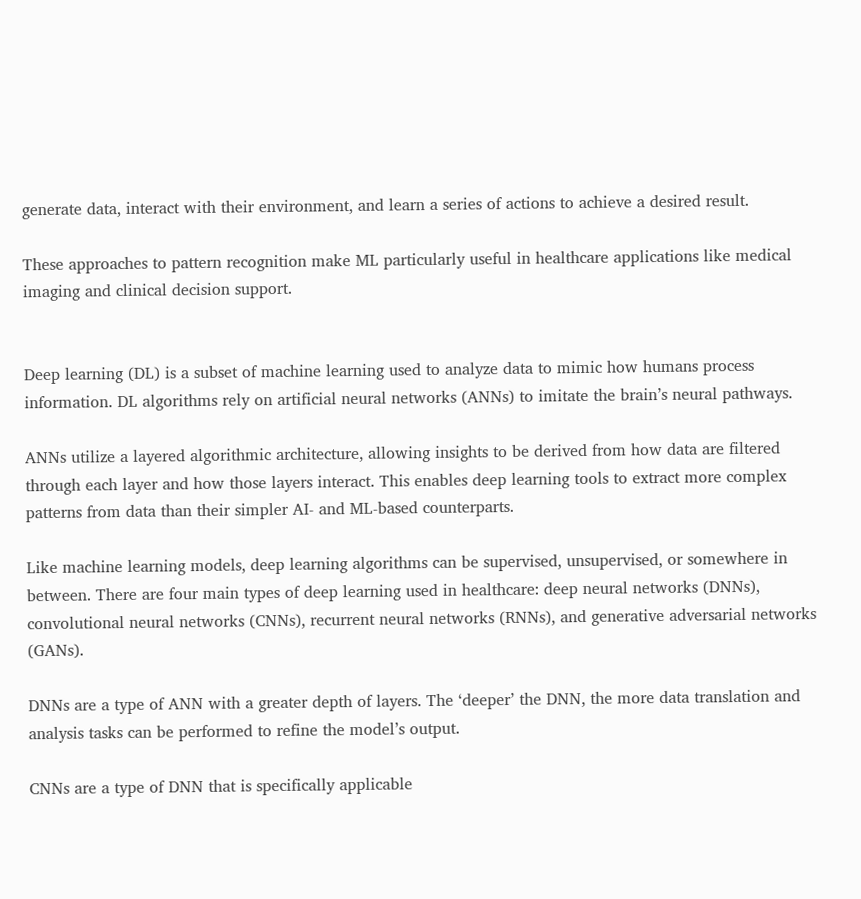generate data, interact with their environment, and learn a series of actions to achieve a desired result.

These approaches to pattern recognition make ML particularly useful in healthcare applications like medical imaging and clinical decision support.


Deep learning (DL) is a subset of machine learning used to analyze data to mimic how humans process information. DL algorithms rely on artificial neural networks (ANNs) to imitate the brain’s neural pathways.

ANNs utilize a layered algorithmic architecture, allowing insights to be derived from how data are filtered through each layer and how those layers interact. This enables deep learning tools to extract more complex patterns from data than their simpler AI- and ML-based counterparts.

Like machine learning models, deep learning algorithms can be supervised, unsupervised, or somewhere in between. There are four main types of deep learning used in healthcare: deep neural networks (DNNs), convolutional neural networks (CNNs), recurrent neural networks (RNNs), and generative adversarial networks (GANs).

DNNs are a type of ANN with a greater depth of layers. The ‘deeper’ the DNN, the more data translation and analysis tasks can be performed to refine the model’s output.

CNNs are a type of DNN that is specifically applicable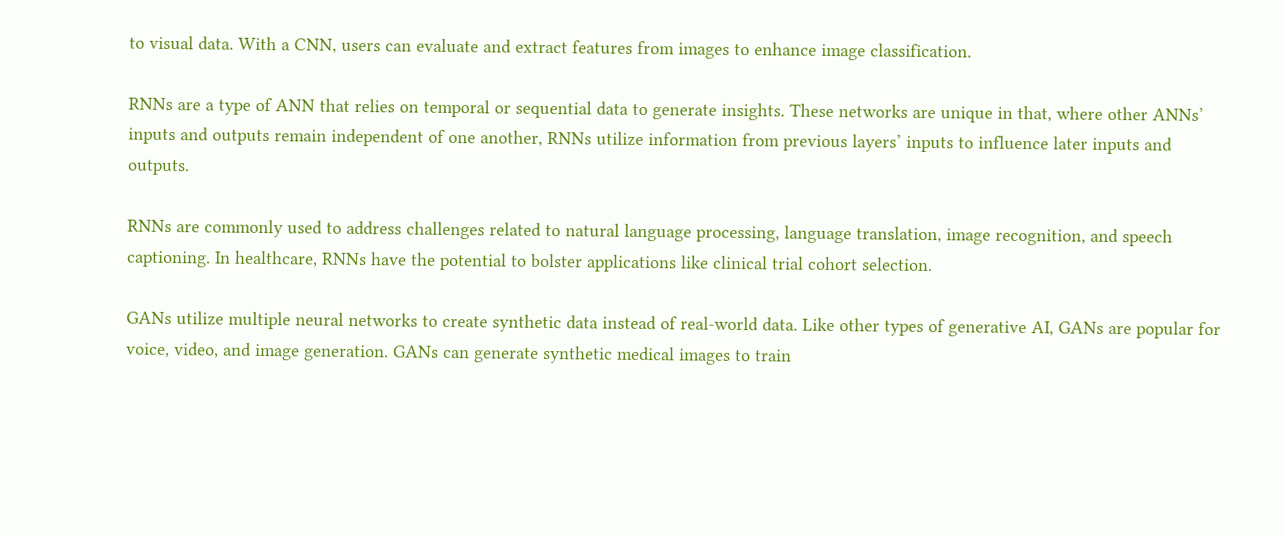to visual data. With a CNN, users can evaluate and extract features from images to enhance image classification.

RNNs are a type of ANN that relies on temporal or sequential data to generate insights. These networks are unique in that, where other ANNs’ inputs and outputs remain independent of one another, RNNs utilize information from previous layers’ inputs to influence later inputs and outputs.

RNNs are commonly used to address challenges related to natural language processing, language translation, image recognition, and speech captioning. In healthcare, RNNs have the potential to bolster applications like clinical trial cohort selection.

GANs utilize multiple neural networks to create synthetic data instead of real-world data. Like other types of generative AI, GANs are popular for voice, video, and image generation. GANs can generate synthetic medical images to train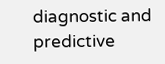diagnostic and predictive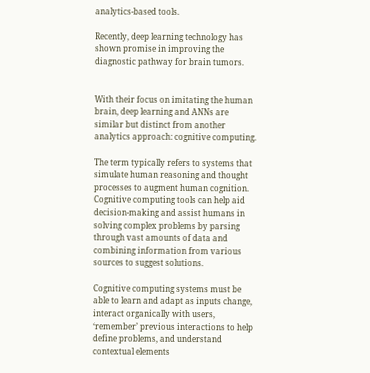analytics-based tools.

Recently, deep learning technology has shown promise in improving the diagnostic pathway for brain tumors.


With their focus on imitating the human brain, deep learning and ANNs are similar but distinct from another analytics approach: cognitive computing.

The term typically refers to systems that simulate human reasoning and thought processes to augment human cognition. Cognitive computing tools can help aid decision-making and assist humans in solving complex problems by parsing through vast amounts of data and combining information from various sources to suggest solutions.

Cognitive computing systems must be able to learn and adapt as inputs change, interact organically with users, ‘remember’ previous interactions to help define problems, and understand contextual elements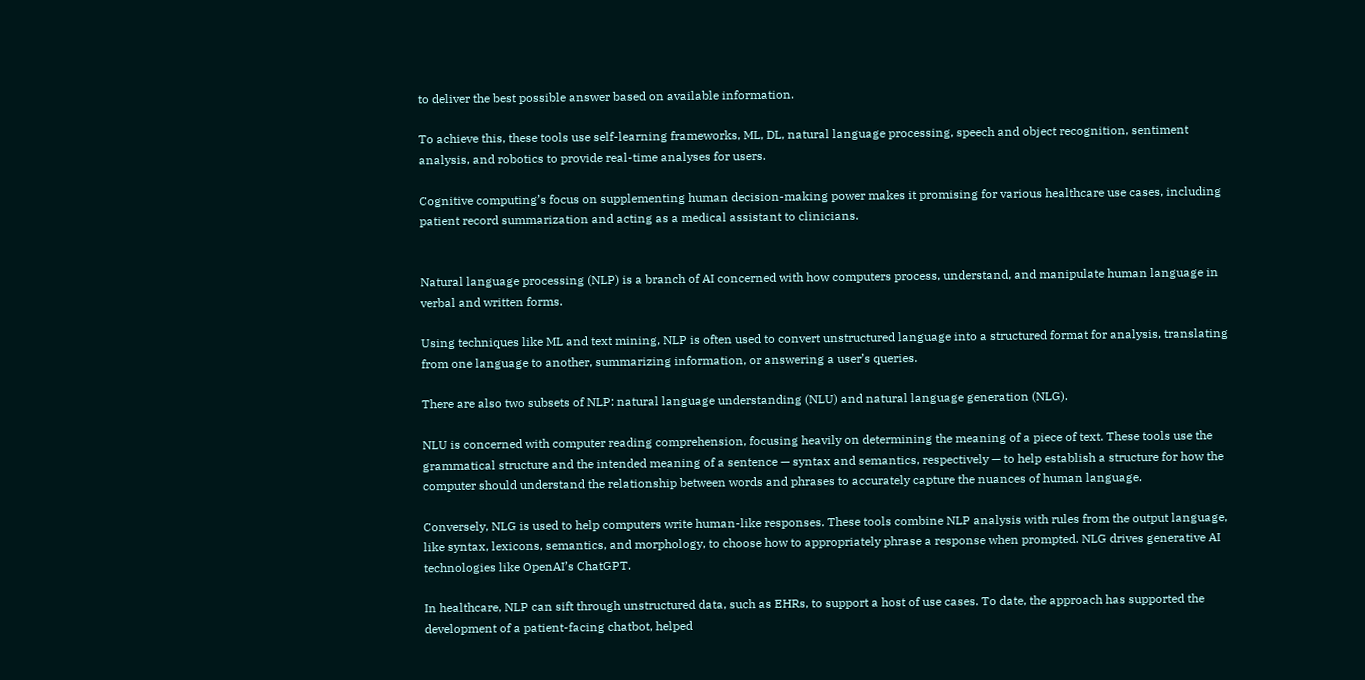to deliver the best possible answer based on available information.

To achieve this, these tools use self-learning frameworks, ML, DL, natural language processing, speech and object recognition, sentiment analysis, and robotics to provide real-time analyses for users.

Cognitive computing’s focus on supplementing human decision-making power makes it promising for various healthcare use cases, including patient record summarization and acting as a medical assistant to clinicians.


Natural language processing (NLP) is a branch of AI concerned with how computers process, understand, and manipulate human language in verbal and written forms.

Using techniques like ML and text mining, NLP is often used to convert unstructured language into a structured format for analysis, translating from one language to another, summarizing information, or answering a user’s queries.

There are also two subsets of NLP: natural language understanding (NLU) and natural language generation (NLG).

NLU is concerned with computer reading comprehension, focusing heavily on determining the meaning of a piece of text. These tools use the grammatical structure and the intended meaning of a sentence — syntax and semantics, respectively — to help establish a structure for how the computer should understand the relationship between words and phrases to accurately capture the nuances of human language.

Conversely, NLG is used to help computers write human-like responses. These tools combine NLP analysis with rules from the output language, like syntax, lexicons, semantics, and morphology, to choose how to appropriately phrase a response when prompted. NLG drives generative AI technologies like OpenAI’s ChatGPT.

In healthcare, NLP can sift through unstructured data, such as EHRs, to support a host of use cases. To date, the approach has supported the development of a patient-facing chatbot, helped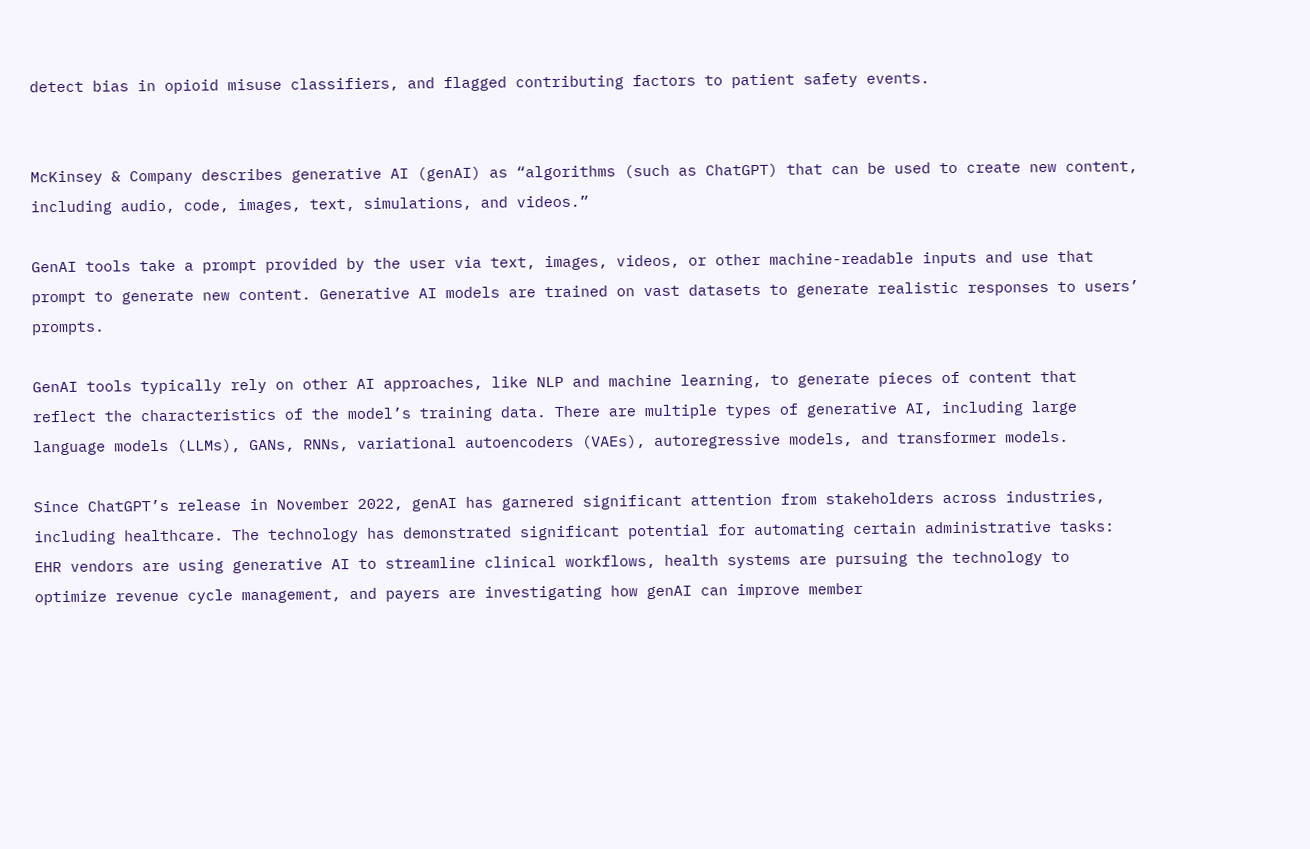detect bias in opioid misuse classifiers, and flagged contributing factors to patient safety events.


McKinsey & Company describes generative AI (genAI) as “algorithms (such as ChatGPT) that can be used to create new content, including audio, code, images, text, simulations, and videos.”

GenAI tools take a prompt provided by the user via text, images, videos, or other machine-readable inputs and use that prompt to generate new content. Generative AI models are trained on vast datasets to generate realistic responses to users’ prompts.

GenAI tools typically rely on other AI approaches, like NLP and machine learning, to generate pieces of content that reflect the characteristics of the model’s training data. There are multiple types of generative AI, including large language models (LLMs), GANs, RNNs, variational autoencoders (VAEs), autoregressive models, and transformer models.

Since ChatGPT’s release in November 2022, genAI has garnered significant attention from stakeholders across industries, including healthcare. The technology has demonstrated significant potential for automating certain administrative tasks: EHR vendors are using generative AI to streamline clinical workflows, health systems are pursuing the technology to optimize revenue cycle management, and payers are investigating how genAI can improve member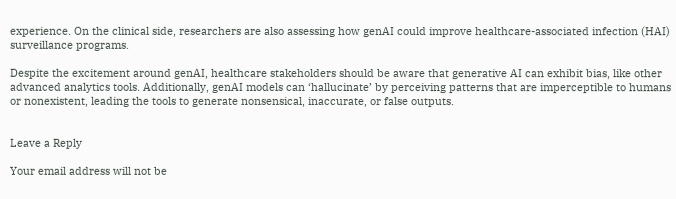experience. On the clinical side, researchers are also assessing how genAI could improve healthcare-associated infection (HAI) surveillance programs.

Despite the excitement around genAI, healthcare stakeholders should be aware that generative AI can exhibit bias, like other advanced analytics tools. Additionally, genAI models can ‘hallucinate’ by perceiving patterns that are imperceptible to humans or nonexistent, leading the tools to generate nonsensical, inaccurate, or false outputs.


Leave a Reply

Your email address will not be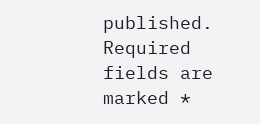published. Required fields are marked *